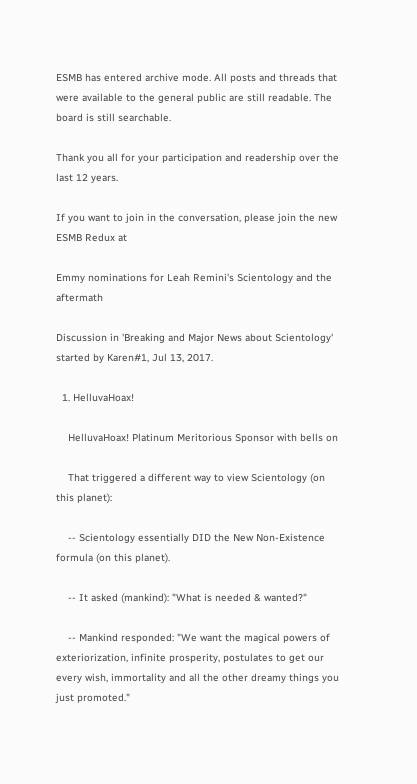ESMB has entered archive mode. All posts and threads that were available to the general public are still readable. The board is still searchable.

Thank you all for your participation and readership over the last 12 years.

If you want to join in the conversation, please join the new ESMB Redux at

Emmy nominations for Leah Remini's Scientology and the aftermath

Discussion in 'Breaking and Major News about Scientology' started by Karen#1, Jul 13, 2017.

  1. HelluvaHoax!

    HelluvaHoax! Platinum Meritorious Sponsor with bells on

    That triggered a different way to view Scientology (on this planet):

    -- Scientology essentially DID the New Non-Existence formula (on this planet).

    -- It asked (mankind): "What is needed & wanted?"

    -- Mankind responded: "We want the magical powers of exteriorization, infinite prosperity, postulates to get our every wish, immortality and all the other dreamy things you just promoted."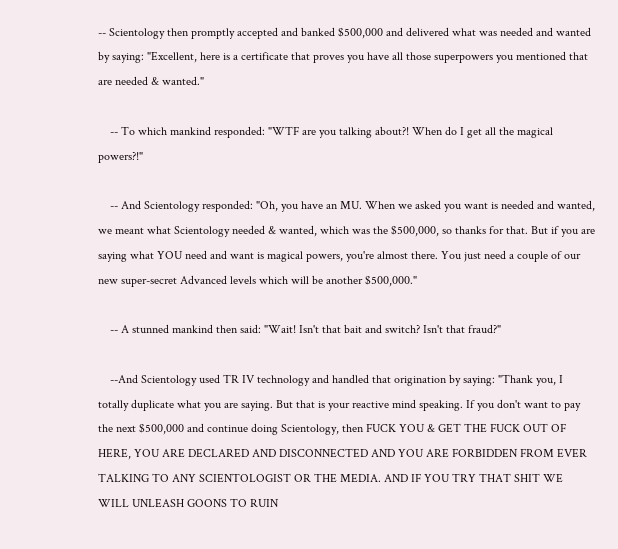-- Scientology then promptly accepted and banked $500,000 and delivered what was needed and wanted by saying: "Excellent, here is a certificate that proves you have all those superpowers you mentioned that are needed & wanted."

    -- To which mankind responded: "WTF are you talking about?! When do I get all the magical powers?!"

    -- And Scientology responded: "Oh, you have an MU. When we asked you want is needed and wanted, we meant what Scientology needed & wanted, which was the $500,000, so thanks for that. But if you are saying what YOU need and want is magical powers, you're almost there. You just need a couple of our new super-secret Advanced levels which will be another $500,000."

    -- A stunned mankind then said: "Wait! Isn't that bait and switch? Isn't that fraud?"

    --And Scientology used TR IV technology and handled that origination by saying: "Thank you, I totally duplicate what you are saying. But that is your reactive mind speaking. If you don't want to pay the next $500,000 and continue doing Scientology, then FUCK YOU & GET THE FUCK OUT OF HERE, YOU ARE DECLARED AND DISCONNECTED AND YOU ARE FORBIDDEN FROM EVER TALKING TO ANY SCIENTOLOGIST OR THE MEDIA. AND IF YOU TRY THAT SHIT WE WILL UNLEASH GOONS TO RUIN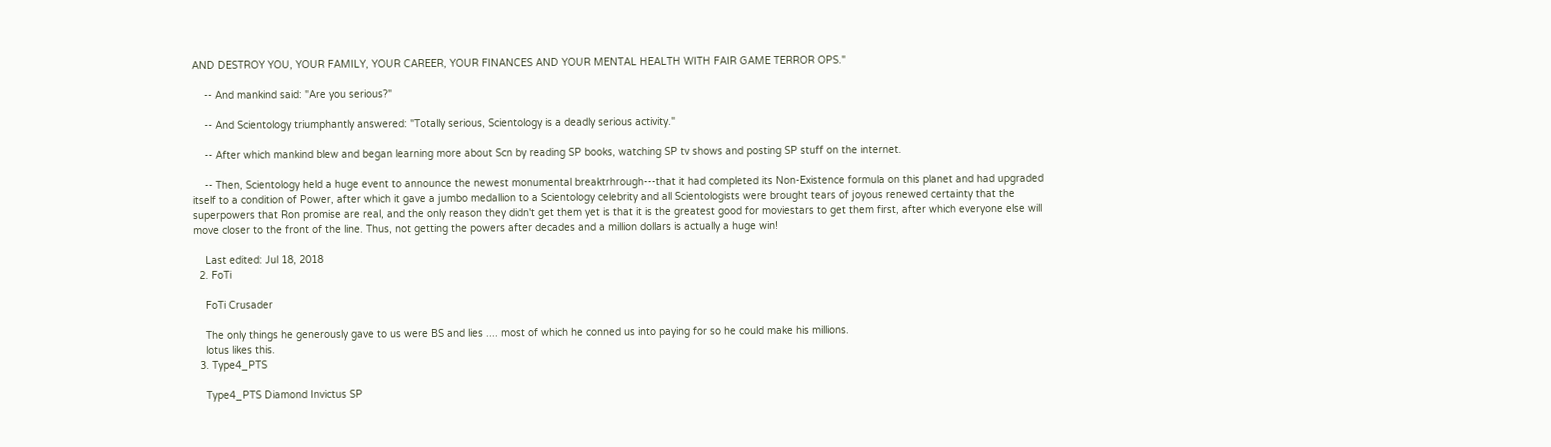AND DESTROY YOU, YOUR FAMILY, YOUR CAREER, YOUR FINANCES AND YOUR MENTAL HEALTH WITH FAIR GAME TERROR OPS."

    -- And mankind said: "Are you serious?"

    -- And Scientology triumphantly answered: "Totally serious, Scientology is a deadly serious activity."

    -- After which mankind blew and began learning more about Scn by reading SP books, watching SP tv shows and posting SP stuff on the internet.

    -- Then, Scientology held a huge event to announce the newest monumental breaktrhrough---that it had completed its Non-Existence formula on this planet and had upgraded itself to a condition of Power, after which it gave a jumbo medallion to a Scientology celebrity and all Scientologists were brought tears of joyous renewed certainty that the superpowers that Ron promise are real, and the only reason they didn't get them yet is that it is the greatest good for moviestars to get them first, after which everyone else will move closer to the front of the line. Thus, not getting the powers after decades and a million dollars is actually a huge win!

    Last edited: Jul 18, 2018
  2. FoTi

    FoTi Crusader

    The only things he generously gave to us were BS and lies .... most of which he conned us into paying for so he could make his millions.
    lotus likes this.
  3. Type4_PTS

    Type4_PTS Diamond Invictus SP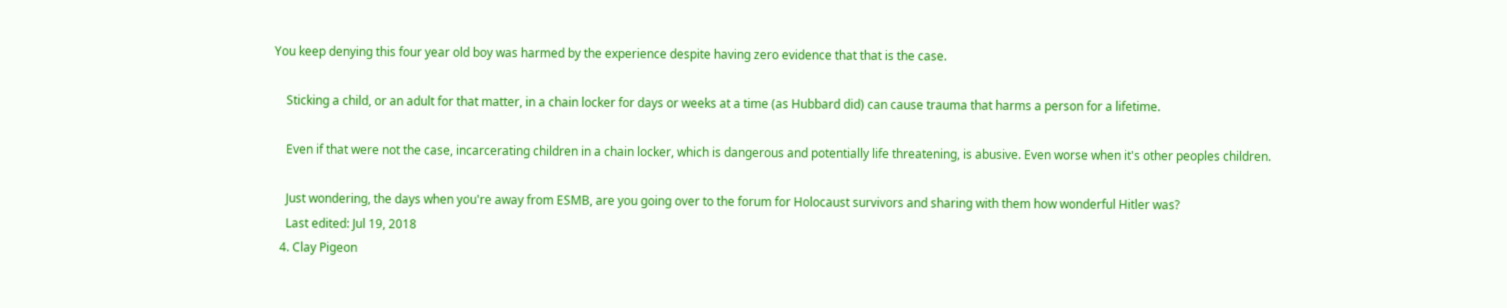You keep denying this four year old boy was harmed by the experience despite having zero evidence that that is the case.

    Sticking a child, or an adult for that matter, in a chain locker for days or weeks at a time (as Hubbard did) can cause trauma that harms a person for a lifetime.

    Even if that were not the case, incarcerating children in a chain locker, which is dangerous and potentially life threatening, is abusive. Even worse when it's other peoples children.

    Just wondering, the days when you're away from ESMB, are you going over to the forum for Holocaust survivors and sharing with them how wonderful Hitler was?
    Last edited: Jul 19, 2018
  4. Clay Pigeon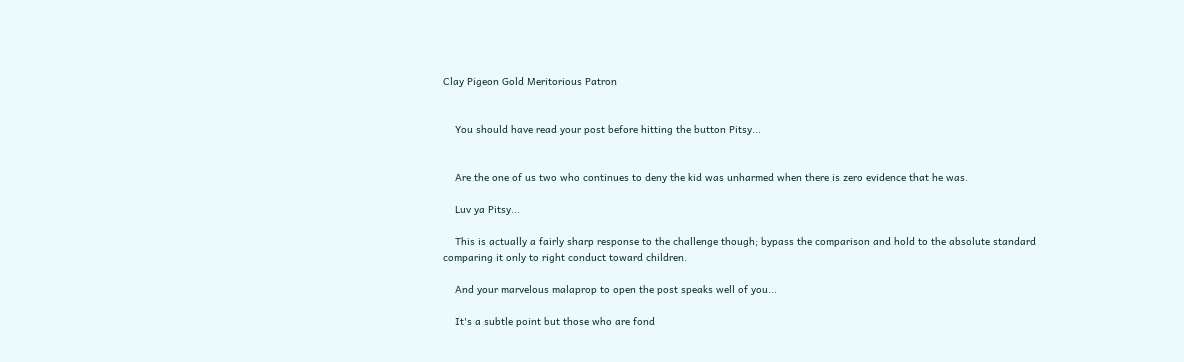Clay Pigeon Gold Meritorious Patron


    You should have read your post before hitting the button Pitsy...


    Are the one of us two who continues to deny the kid was unharmed when there is zero evidence that he was.

    Luv ya Pitsy...

    This is actually a fairly sharp response to the challenge though; bypass the comparison and hold to the absolute standard comparing it only to right conduct toward children.

    And your marvelous malaprop to open the post speaks well of you...

    It's a subtle point but those who are fond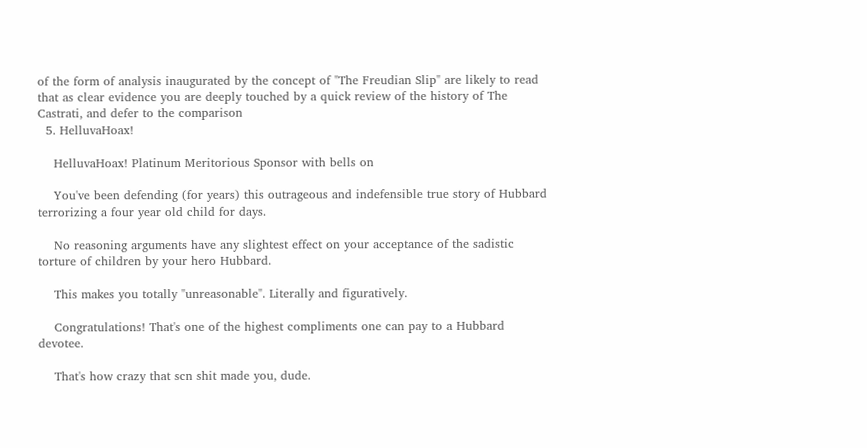of the form of analysis inaugurated by the concept of "The Freudian Slip" are likely to read that as clear evidence you are deeply touched by a quick review of the history of The Castrati, and defer to the comparison
  5. HelluvaHoax!

    HelluvaHoax! Platinum Meritorious Sponsor with bells on

    You've been defending (for years) this outrageous and indefensible true story of Hubbard terrorizing a four year old child for days.

    No reasoning arguments have any slightest effect on your acceptance of the sadistic torture of children by your hero Hubbard.

    This makes you totally "unreasonable". Literally and figuratively.

    Congratulations! That's one of the highest compliments one can pay to a Hubbard devotee.

    That's how crazy that scn shit made you, dude.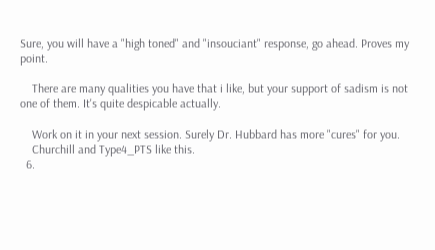Sure, you will have a "high toned" and "insouciant" response, go ahead. Proves my point.

    There are many qualities you have that i like, but your support of sadism is not one of them. It's quite despicable actually.

    Work on it in your next session. Surely Dr. Hubbard has more "cures" for you.
    Churchill and Type4_PTS like this.
  6.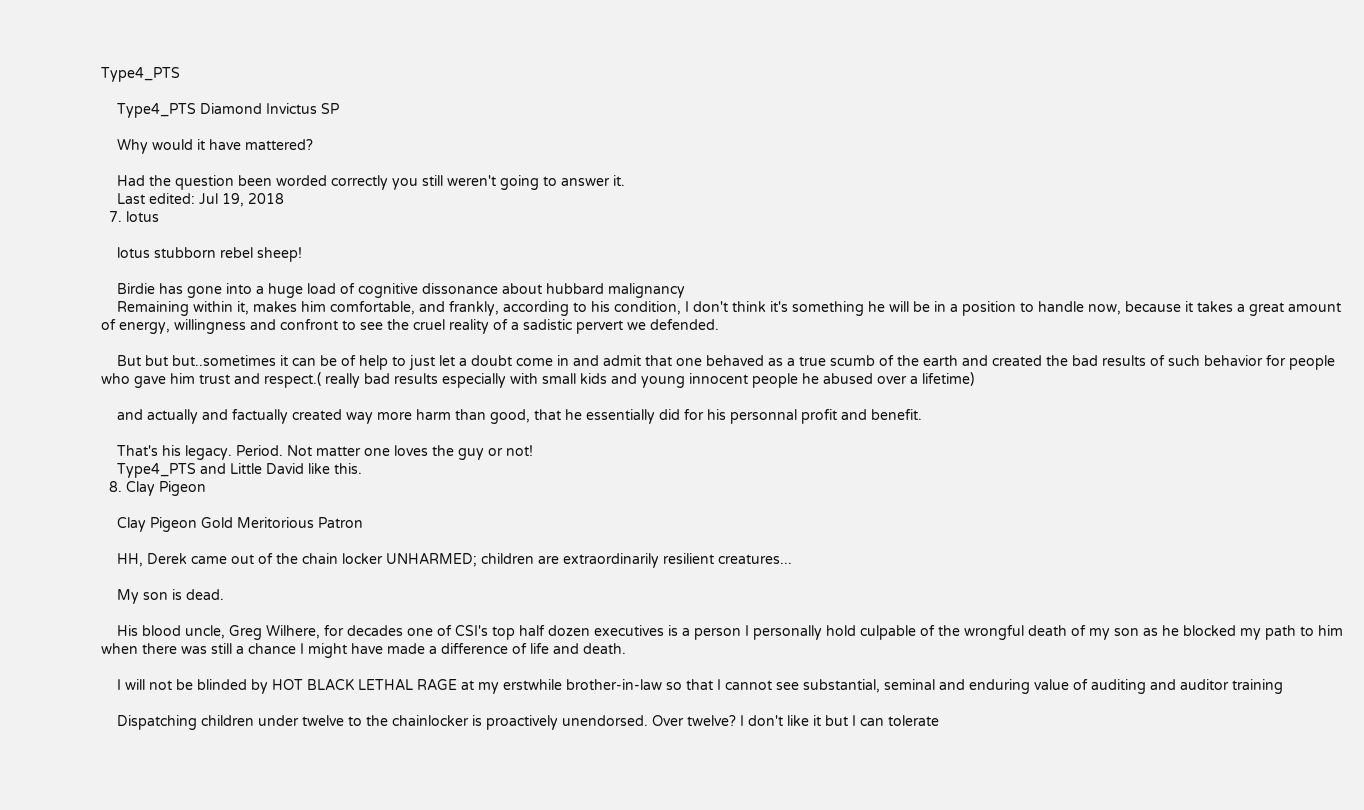Type4_PTS

    Type4_PTS Diamond Invictus SP

    Why would it have mattered?

    Had the question been worded correctly you still weren't going to answer it.
    Last edited: Jul 19, 2018
  7. lotus

    lotus stubborn rebel sheep!

    Birdie has gone into a huge load of cognitive dissonance about hubbard malignancy
    Remaining within it, makes him comfortable, and frankly, according to his condition, I don't think it's something he will be in a position to handle now, because it takes a great amount of energy, willingness and confront to see the cruel reality of a sadistic pervert we defended.

    But but but..sometimes it can be of help to just let a doubt come in and admit that one behaved as a true scumb of the earth and created the bad results of such behavior for people who gave him trust and respect.( really bad results especially with small kids and young innocent people he abused over a lifetime)

    and actually and factually created way more harm than good, that he essentially did for his personnal profit and benefit.

    That's his legacy. Period. Not matter one loves the guy or not!
    Type4_PTS and Little David like this.
  8. Clay Pigeon

    Clay Pigeon Gold Meritorious Patron

    HH, Derek came out of the chain locker UNHARMED; children are extraordinarily resilient creatures...

    My son is dead.

    His blood uncle, Greg Wilhere, for decades one of CSI's top half dozen executives is a person I personally hold culpable of the wrongful death of my son as he blocked my path to him when there was still a chance I might have made a difference of life and death.

    I will not be blinded by HOT BLACK LETHAL RAGE at my erstwhile brother-in-law so that I cannot see substantial, seminal and enduring value of auditing and auditor training

    Dispatching children under twelve to the chainlocker is proactively unendorsed. Over twelve? I don't like it but I can tolerate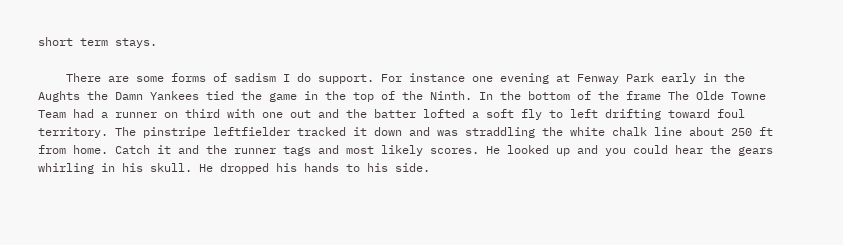short term stays.

    There are some forms of sadism I do support. For instance one evening at Fenway Park early in the Aughts the Damn Yankees tied the game in the top of the Ninth. In the bottom of the frame The Olde Towne Team had a runner on third with one out and the batter lofted a soft fly to left drifting toward foul territory. The pinstripe leftfielder tracked it down and was straddling the white chalk line about 250 ft from home. Catch it and the runner tags and most likely scores. He looked up and you could hear the gears whirling in his skull. He dropped his hands to his side.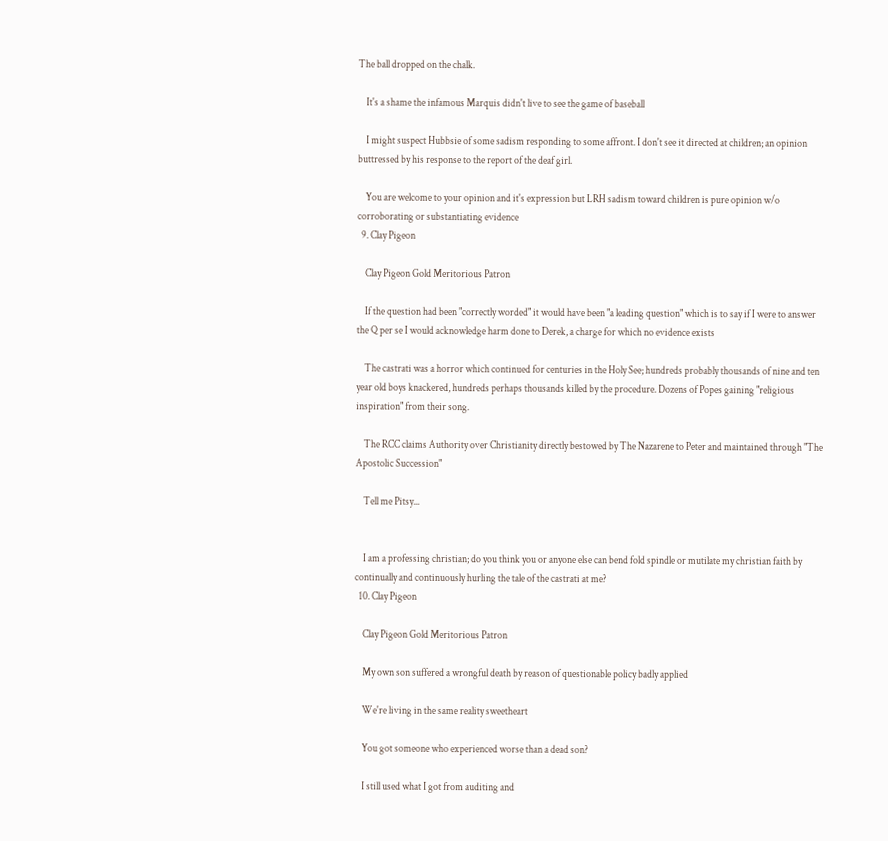The ball dropped on the chalk.

    It's a shame the infamous Marquis didn't live to see the game of baseball

    I might suspect Hubbsie of some sadism responding to some affront. I don't see it directed at children; an opinion buttressed by his response to the report of the deaf girl.

    You are welcome to your opinion and it's expression but LRH sadism toward children is pure opinion w/o corroborating or substantiating evidence
  9. Clay Pigeon

    Clay Pigeon Gold Meritorious Patron

    If the question had been "correctly worded" it would have been "a leading question" which is to say if I were to answer the Q per se I would acknowledge harm done to Derek, a charge for which no evidence exists

    The castrati was a horror which continued for centuries in the Holy See; hundreds probably thousands of nine and ten year old boys knackered, hundreds perhaps thousands killed by the procedure. Dozens of Popes gaining "religious inspiration" from their song.

    The RCC claims Authority over Christianity directly bestowed by The Nazarene to Peter and maintained through "The Apostolic Succession"

    Tell me Pitsy...


    I am a professing christian; do you think you or anyone else can bend fold spindle or mutilate my christian faith by continually and continuously hurling the tale of the castrati at me?
  10. Clay Pigeon

    Clay Pigeon Gold Meritorious Patron

    My own son suffered a wrongful death by reason of questionable policy badly applied

    We're living in the same reality sweetheart

    You got someone who experienced worse than a dead son?

    I still used what I got from auditing and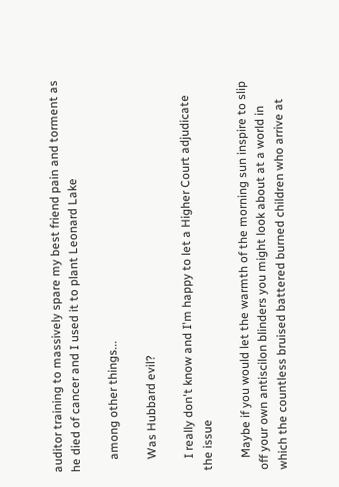auditor training to massively spare my best friend pain and torment as he died of cancer and I used it to plant Leonard Lake

    among other things...

    Was Hubbard evil?

    I really don't know and I'm happy to let a Higher Court adjudicate the issue

    Maybe if you would let the warmth of the morning sun inspire to slip off your own antiscilon blinders you might look about at a world in which the countless bruised battered burned children who arrive at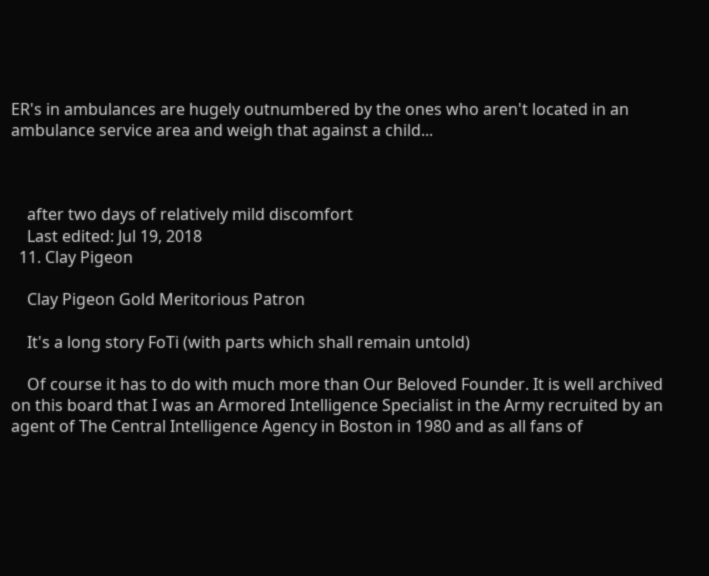ER's in ambulances are hugely outnumbered by the ones who aren't located in an ambulance service area and weigh that against a child...



    after two days of relatively mild discomfort
    Last edited: Jul 19, 2018
  11. Clay Pigeon

    Clay Pigeon Gold Meritorious Patron

    It's a long story FoTi (with parts which shall remain untold)

    Of course it has to do with much more than Our Beloved Founder. It is well archived on this board that I was an Armored Intelligence Specialist in the Army recruited by an agent of The Central Intelligence Agency in Boston in 1980 and as all fans of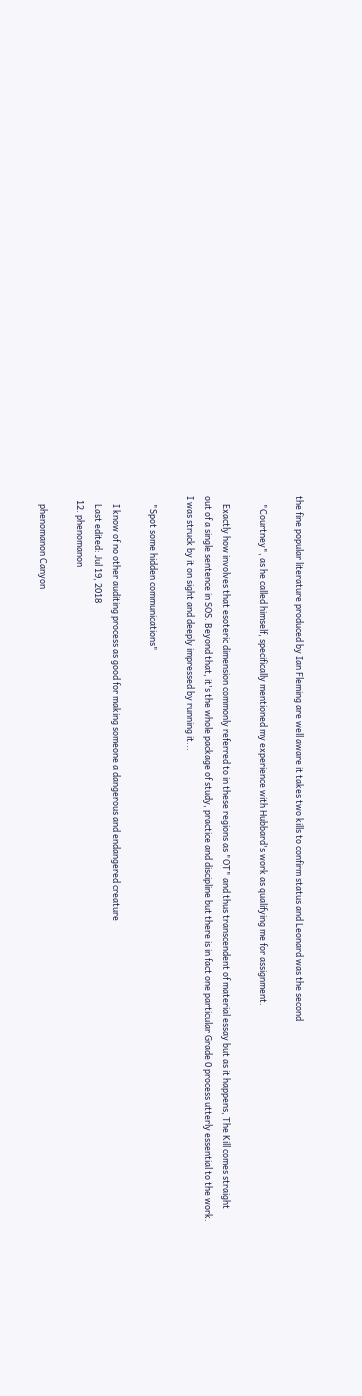the fine popular literature produced by Ian Fleming are well aware it takes two kills to confirm status and Leonard was the second

    "Courtney", as he called himself, specifically mentioned my experience with Hubbard's work as qualifying me for assignment.

    Exactly how involves that esoteric dimension commonly referred to in these regions as "OT" and thus transcendent of material essay but as it happens, The Kill comes straight out of a single sentence in SOS. Beyond that, it's the whole package of study, practice and discipline but there is in fact one particular Grade 0 process utterly essential to the work. I was struck by it on sight and deeply impressed by running it...

    "Spot some hidden communications"

    I know of no other auditing process as good for making someone a dangerous and endangered creature
    Last edited: Jul 19, 2018
  12. phenomanon

    phenomanon Canyon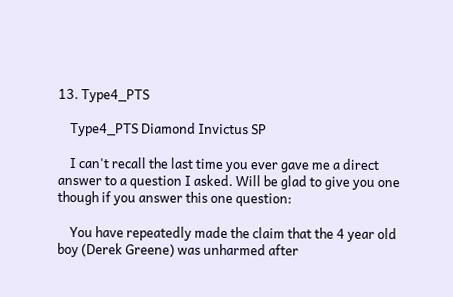13. Type4_PTS

    Type4_PTS Diamond Invictus SP

    I can't recall the last time you ever gave me a direct answer to a question I asked. Will be glad to give you one though if you answer this one question:

    You have repeatedly made the claim that the 4 year old boy (Derek Greene) was unharmed after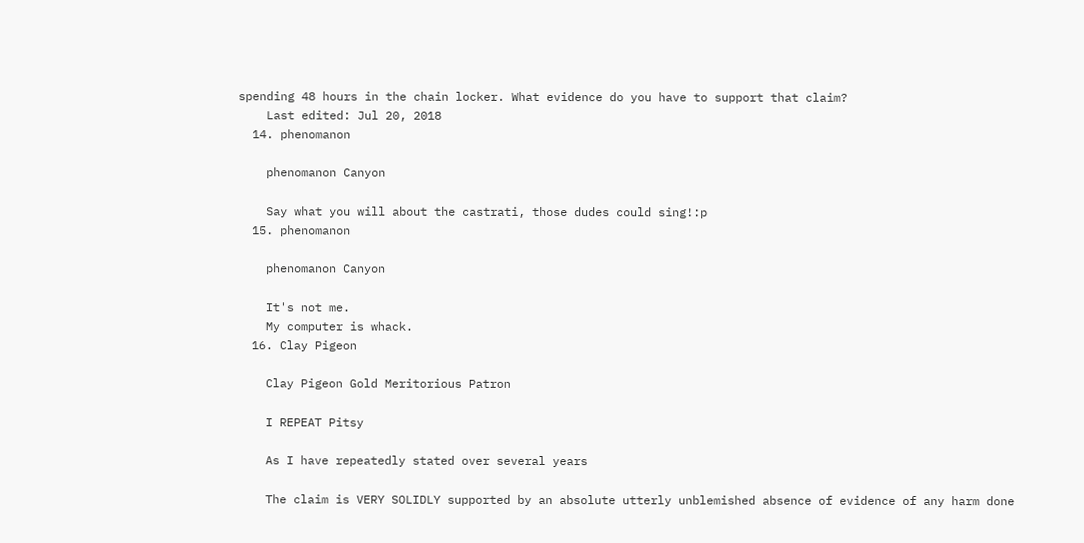spending 48 hours in the chain locker. What evidence do you have to support that claim?
    Last edited: Jul 20, 2018
  14. phenomanon

    phenomanon Canyon

    Say what you will about the castrati, those dudes could sing!:p
  15. phenomanon

    phenomanon Canyon

    It's not me.
    My computer is whack.
  16. Clay Pigeon

    Clay Pigeon Gold Meritorious Patron

    I REPEAT Pitsy

    As I have repeatedly stated over several years

    The claim is VERY SOLIDLY supported by an absolute utterly unblemished absence of evidence of any harm done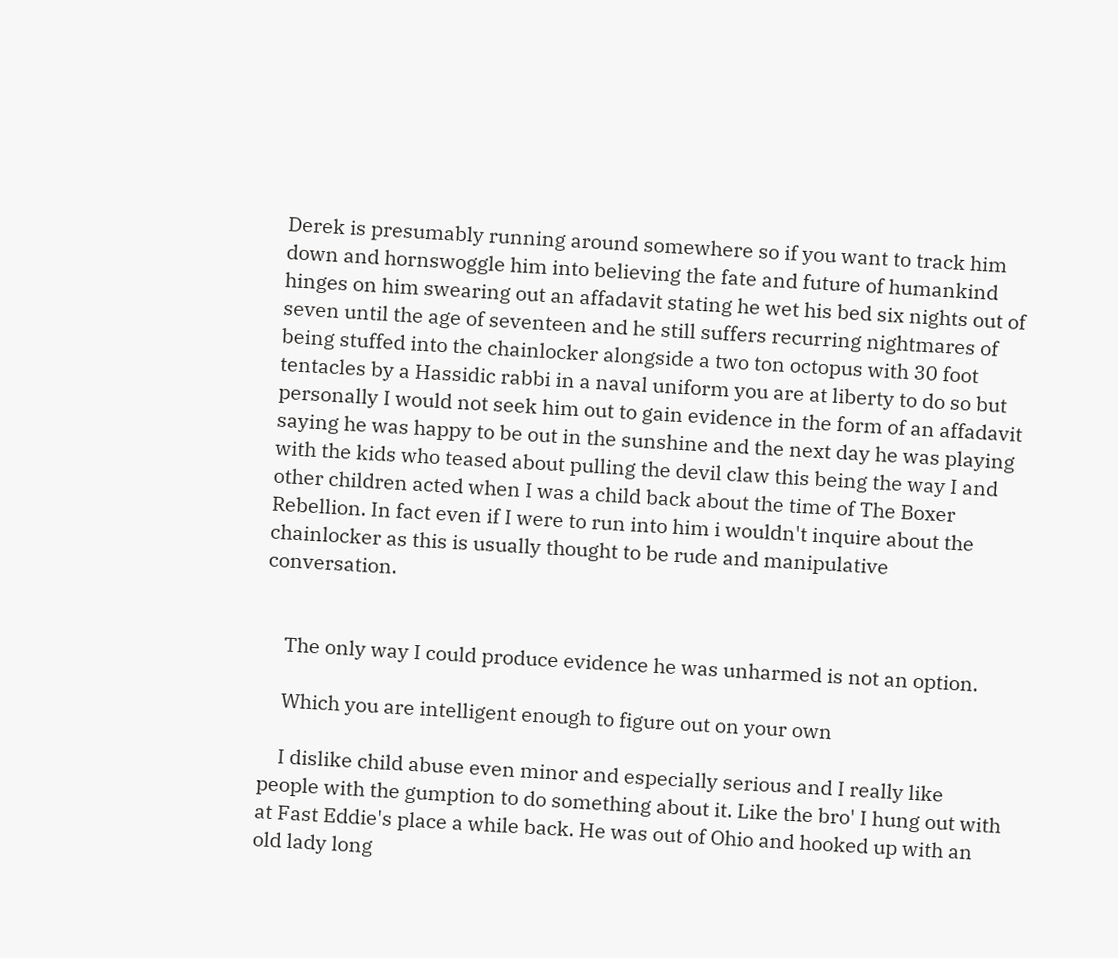Derek is presumably running around somewhere so if you want to track him down and hornswoggle him into believing the fate and future of humankind hinges on him swearing out an affadavit stating he wet his bed six nights out of seven until the age of seventeen and he still suffers recurring nightmares of being stuffed into the chainlocker alongside a two ton octopus with 30 foot tentacles by a Hassidic rabbi in a naval uniform you are at liberty to do so but personally I would not seek him out to gain evidence in the form of an affadavit saying he was happy to be out in the sunshine and the next day he was playing with the kids who teased about pulling the devil claw this being the way I and other children acted when I was a child back about the time of The Boxer Rebellion. In fact even if I were to run into him i wouldn't inquire about the chainlocker as this is usually thought to be rude and manipulative conversation.


    The only way I could produce evidence he was unharmed is not an option.

    Which you are intelligent enough to figure out on your own

    I dislike child abuse even minor and especially serious and I really like people with the gumption to do something about it. Like the bro' I hung out with at Fast Eddie's place a while back. He was out of Ohio and hooked up with an old lady long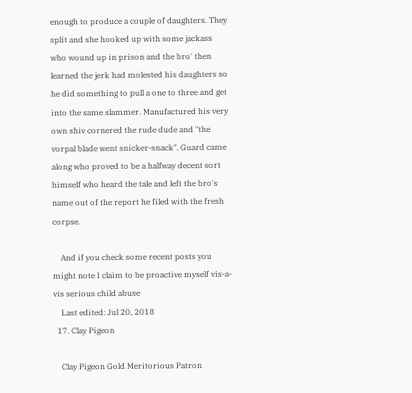enough to produce a couple of daughters. They split and she hooked up with some jackass who wound up in prison and the bro' then learned the jerk had molested his daughters so he did something to pull a one to three and get into the same slammer. Manufactured his very own shiv cornered the rude dude and "the vorpal blade went snicker-snack". Guard came along who proved to be a halfway decent sort himself who heard the tale and left the bro's name out of the report he filed with the fresh corpse.

    And if you check some recent posts you might note I claim to be proactive myself vis-a-vis serious child abuse
    Last edited: Jul 20, 2018
  17. Clay Pigeon

    Clay Pigeon Gold Meritorious Patron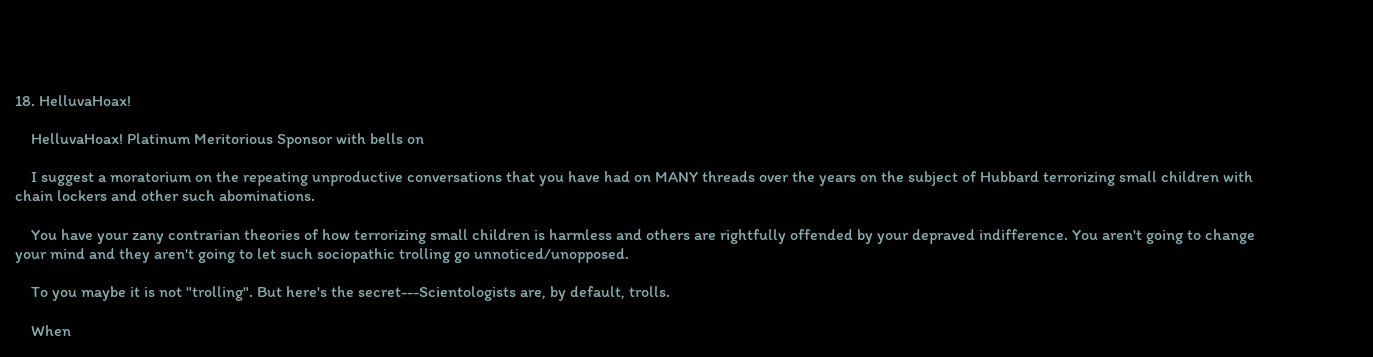18. HelluvaHoax!

    HelluvaHoax! Platinum Meritorious Sponsor with bells on

    I suggest a moratorium on the repeating unproductive conversations that you have had on MANY threads over the years on the subject of Hubbard terrorizing small children with chain lockers and other such abominations.

    You have your zany contrarian theories of how terrorizing small children is harmless and others are rightfully offended by your depraved indifference. You aren't going to change your mind and they aren't going to let such sociopathic trolling go unnoticed/unopposed.

    To you maybe it is not "trolling". But here's the secret---Scientologists are, by default, trolls.

    When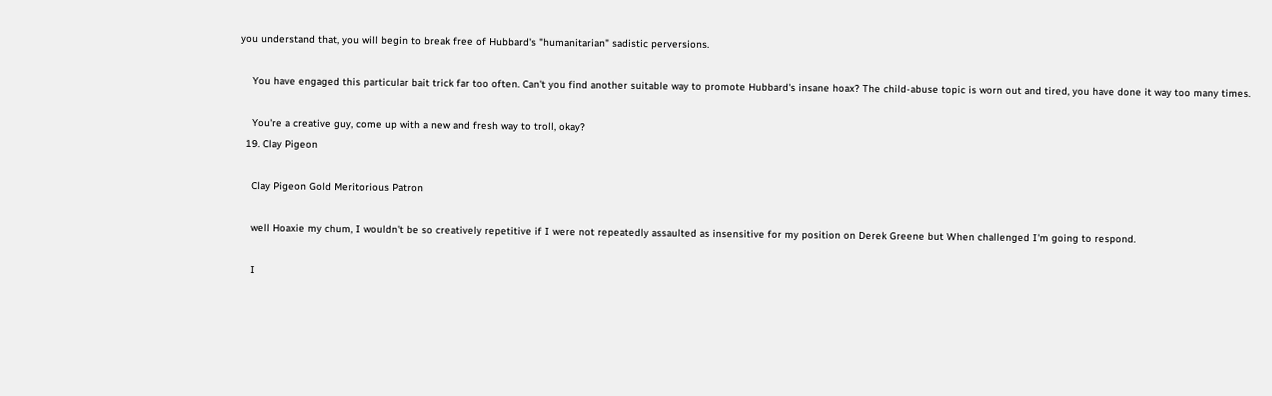you understand that, you will begin to break free of Hubbard's "humanitarian" sadistic perversions.

    You have engaged this particular bait trick far too often. Can't you find another suitable way to promote Hubbard's insane hoax? The child-abuse topic is worn out and tired, you have done it way too many times.

    You're a creative guy, come up with a new and fresh way to troll, okay?
  19. Clay Pigeon

    Clay Pigeon Gold Meritorious Patron

    well Hoaxie my chum, I wouldn't be so creatively repetitive if I were not repeatedly assaulted as insensitive for my position on Derek Greene but When challenged I'm going to respond.

    I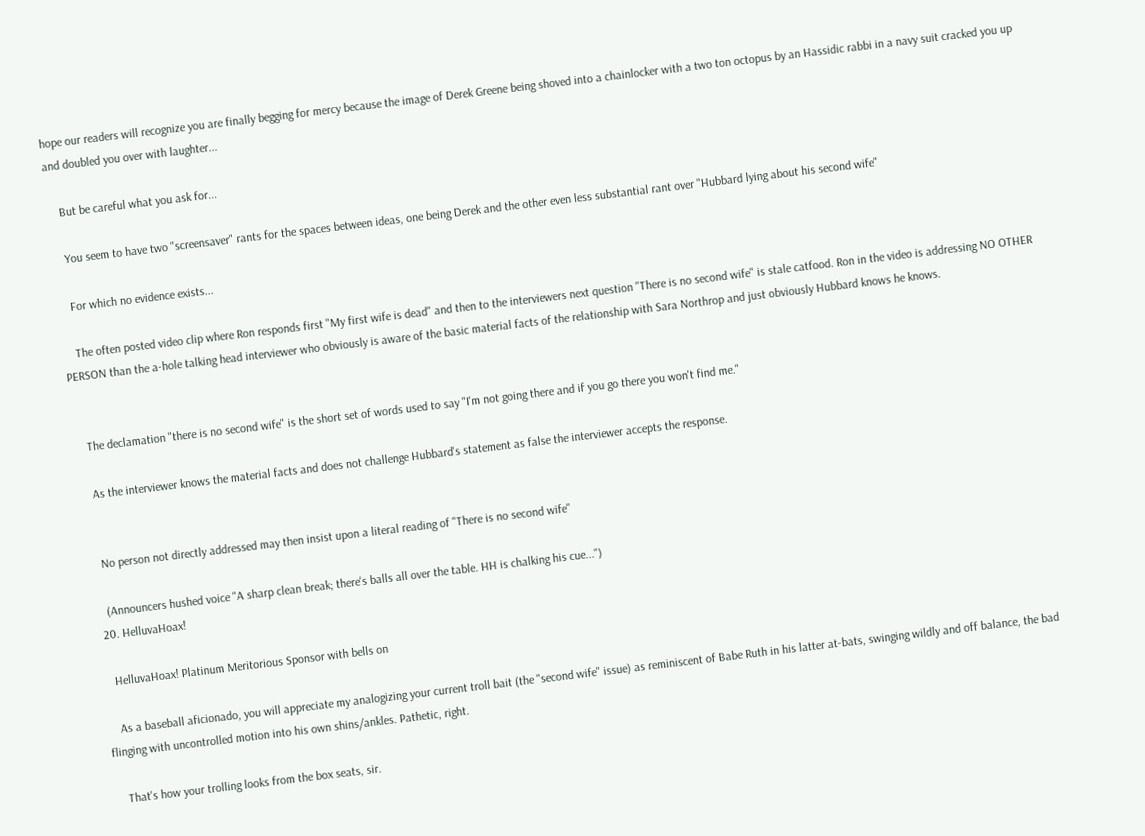hope our readers will recognize you are finally begging for mercy because the image of Derek Greene being shoved into a chainlocker with a two ton octopus by an Hassidic rabbi in a navy suit cracked you up and doubled you over with laughter...

    But be careful what you ask for...

    You seem to have two "screensaver" rants for the spaces between ideas, one being Derek and the other even less substantial rant over "Hubbard lying about his second wife"

    For which no evidence exists...

    The often posted video clip where Ron responds first "My first wife is dead" and then to the interviewers next question "There is no second wife" is stale catfood. Ron in the video is addressing NO OTHER PERSON than the a-hole talking head interviewer who obviously is aware of the basic material facts of the relationship with Sara Northrop and just obviously Hubbard knows he knows.


    The declamation "there is no second wife" is the short set of words used to say "I'm not going there and if you go there you won't find me."

    As the interviewer knows the material facts and does not challenge Hubbard's statement as false the interviewer accepts the response.


    No person not directly addressed may then insist upon a literal reading of "There is no second wife"

    (Announcers hushed voice "A sharp clean break; there's balls all over the table. HH is chalking his cue...")
  20. HelluvaHoax!

    HelluvaHoax! Platinum Meritorious Sponsor with bells on

    As a baseball aficionado, you will appreciate my analogizing your current troll bait (the "second wife" issue) as reminiscent of Babe Ruth in his latter at-bats, swinging wildly and off balance, the bad flinging with uncontrolled motion into his own shins/ankles. Pathetic, right.

    That's how your trolling looks from the box seats, sir.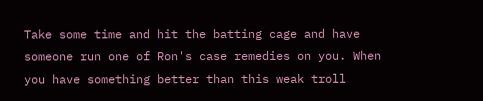Take some time and hit the batting cage and have someone run one of Ron's case remedies on you. When you have something better than this weak troll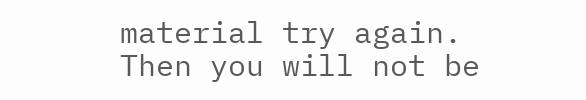material try again. Then you will not be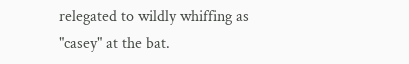relegated to wildly whiffing as "casey" at the bat.